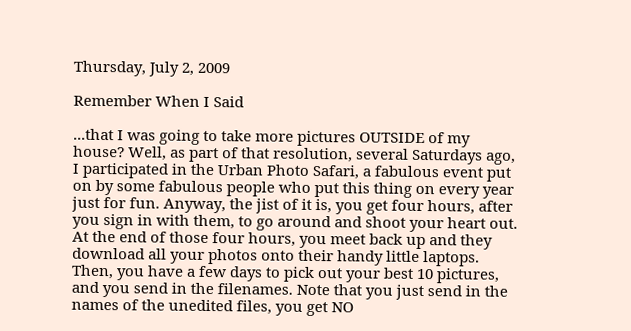Thursday, July 2, 2009

Remember When I Said

...that I was going to take more pictures OUTSIDE of my house? Well, as part of that resolution, several Saturdays ago, I participated in the Urban Photo Safari, a fabulous event put on by some fabulous people who put this thing on every year just for fun. Anyway, the jist of it is, you get four hours, after you sign in with them, to go around and shoot your heart out. At the end of those four hours, you meet back up and they download all your photos onto their handy little laptops. Then, you have a few days to pick out your best 10 pictures, and you send in the filenames. Note that you just send in the names of the unedited files, you get NO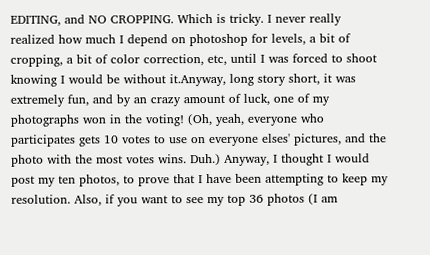EDITING, and NO CROPPING. Which is tricky. I never really realized how much I depend on photoshop for levels, a bit of cropping, a bit of color correction, etc, until I was forced to shoot knowing I would be without it.Anyway, long story short, it was extremely fun, and by an crazy amount of luck, one of my photographs won in the voting! (Oh, yeah, everyone who participates gets 10 votes to use on everyone elses' pictures, and the photo with the most votes wins. Duh.) Anyway, I thought I would post my ten photos, to prove that I have been attempting to keep my resolution. Also, if you want to see my top 36 photos (I am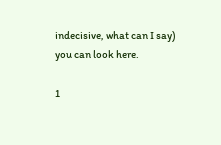indecisive, what can I say) you can look here.

1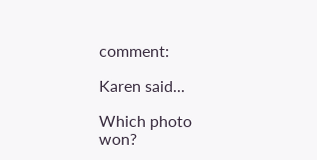comment:

Karen said...

Which photo won?